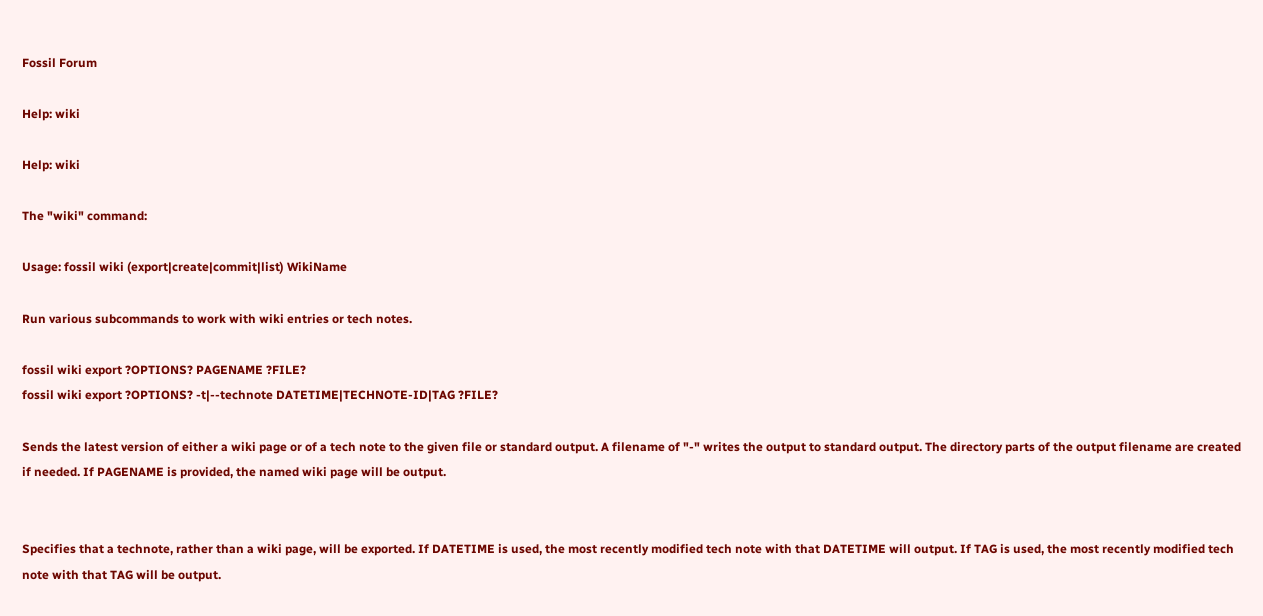Fossil Forum

Help: wiki

Help: wiki

The "wiki" command:

Usage: fossil wiki (export|create|commit|list) WikiName

Run various subcommands to work with wiki entries or tech notes.

fossil wiki export ?OPTIONS? PAGENAME ?FILE?
fossil wiki export ?OPTIONS? -t|--technote DATETIME|TECHNOTE-ID|TAG ?FILE?

Sends the latest version of either a wiki page or of a tech note to the given file or standard output. A filename of "-" writes the output to standard output. The directory parts of the output filename are created if needed. If PAGENAME is provided, the named wiki page will be output.


Specifies that a technote, rather than a wiki page, will be exported. If DATETIME is used, the most recently modified tech note with that DATETIME will output. If TAG is used, the most recently modified tech note with that TAG will be output.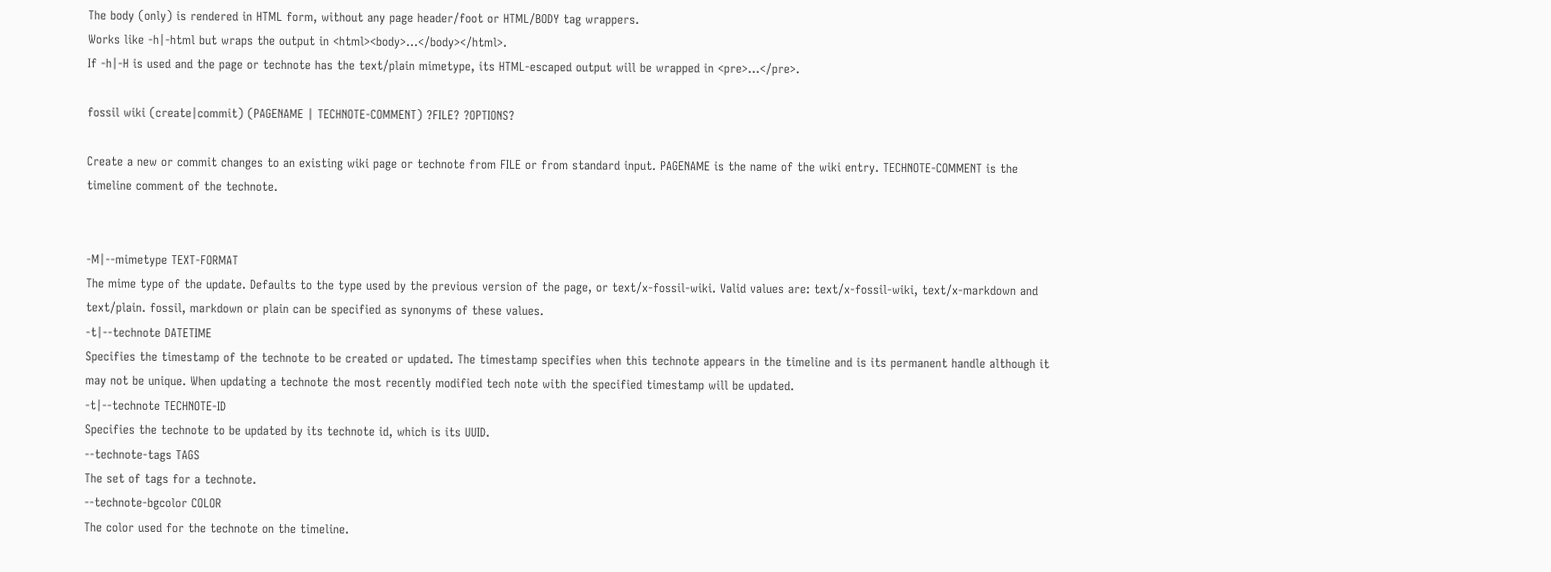The body (only) is rendered in HTML form, without any page header/foot or HTML/BODY tag wrappers.
Works like -h|-html but wraps the output in <html><body>...</body></html>.
If -h|-H is used and the page or technote has the text/plain mimetype, its HTML-escaped output will be wrapped in <pre>...</pre>.

fossil wiki (create|commit) (PAGENAME | TECHNOTE-COMMENT) ?FILE? ?OPTIONS?

Create a new or commit changes to an existing wiki page or technote from FILE or from standard input. PAGENAME is the name of the wiki entry. TECHNOTE-COMMENT is the timeline comment of the technote.


-M|--mimetype TEXT-FORMAT
The mime type of the update. Defaults to the type used by the previous version of the page, or text/x-fossil-wiki. Valid values are: text/x-fossil-wiki, text/x-markdown and text/plain. fossil, markdown or plain can be specified as synonyms of these values.
-t|--technote DATETIME
Specifies the timestamp of the technote to be created or updated. The timestamp specifies when this technote appears in the timeline and is its permanent handle although it may not be unique. When updating a technote the most recently modified tech note with the specified timestamp will be updated.
-t|--technote TECHNOTE-ID
Specifies the technote to be updated by its technote id, which is its UUID.
--technote-tags TAGS
The set of tags for a technote.
--technote-bgcolor COLOR
The color used for the technote on the timeline.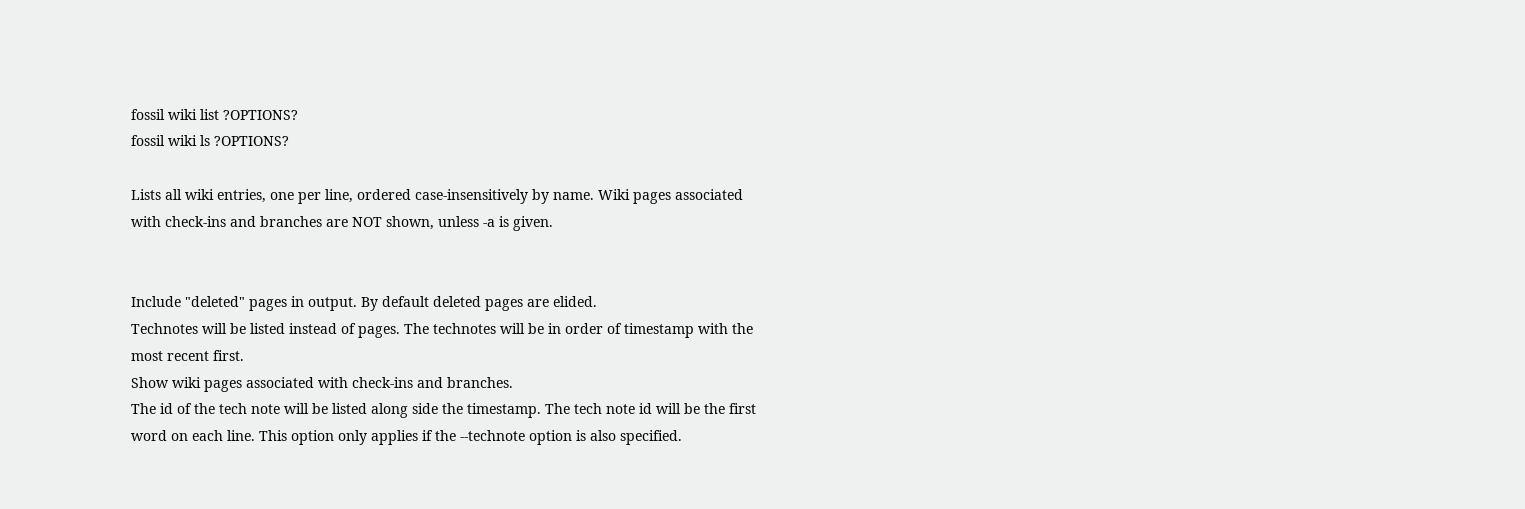fossil wiki list ?OPTIONS?
fossil wiki ls ?OPTIONS?

Lists all wiki entries, one per line, ordered case-insensitively by name. Wiki pages associated with check-ins and branches are NOT shown, unless -a is given.


Include "deleted" pages in output. By default deleted pages are elided.
Technotes will be listed instead of pages. The technotes will be in order of timestamp with the most recent first.
Show wiki pages associated with check-ins and branches.
The id of the tech note will be listed along side the timestamp. The tech note id will be the first word on each line. This option only applies if the --technote option is also specified.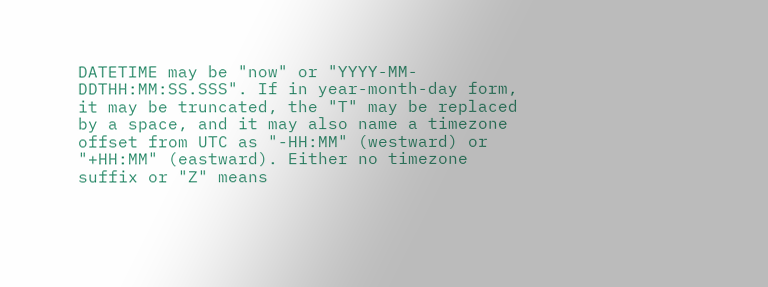DATETIME may be "now" or "YYYY-MM-DDTHH:MM:SS.SSS". If in year-month-day form, it may be truncated, the "T" may be replaced by a space, and it may also name a timezone offset from UTC as "-HH:MM" (westward) or "+HH:MM" (eastward). Either no timezone suffix or "Z" means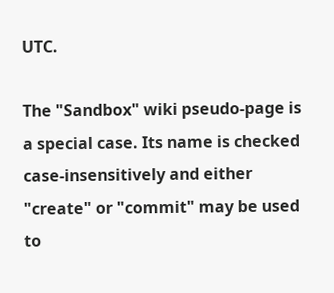UTC.

The "Sandbox" wiki pseudo-page is a special case. Its name is checked case-insensitively and either "create" or "commit" may be used to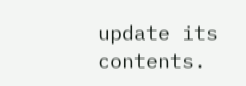update its contents.